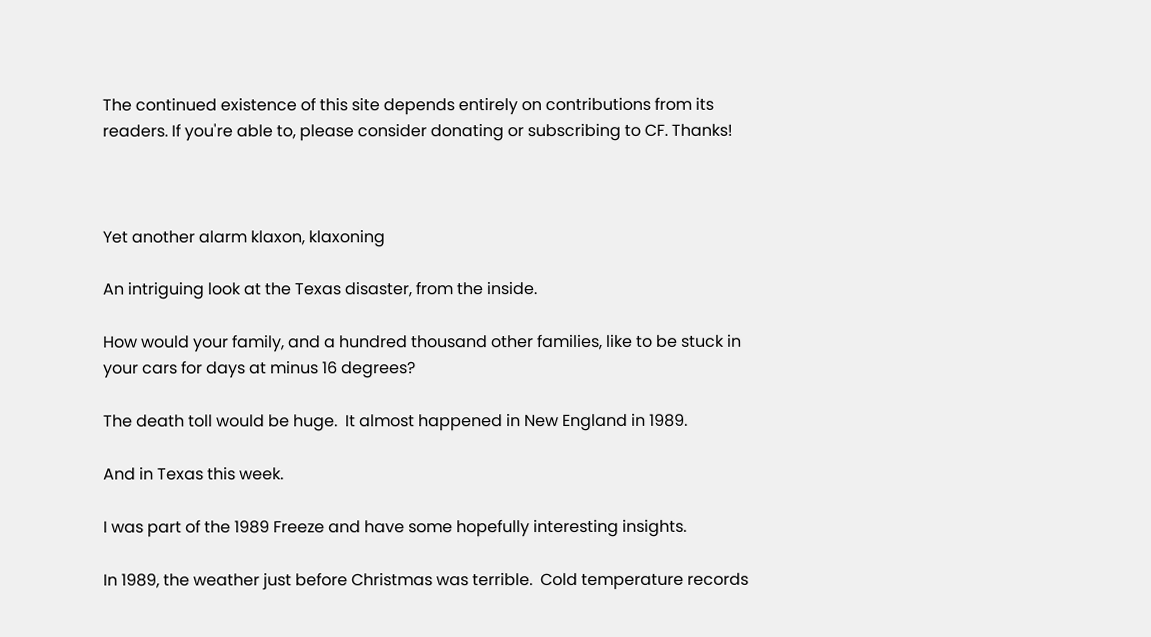The continued existence of this site depends entirely on contributions from its readers. If you're able to, please consider donating or subscribing to CF. Thanks!



Yet another alarm klaxon, klaxoning

An intriguing look at the Texas disaster, from the inside.

How would your family, and a hundred thousand other families, like to be stuck in your cars for days at minus 16 degrees?

The death toll would be huge.  It almost happened in New England in 1989.

And in Texas this week.

I was part of the 1989 Freeze and have some hopefully interesting insights.

In 1989, the weather just before Christmas was terrible.  Cold temperature records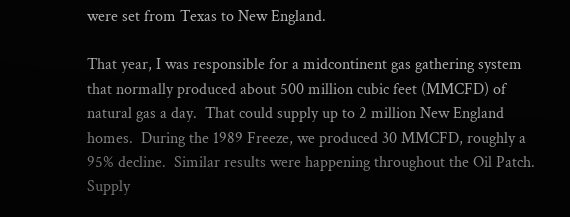were set from Texas to New England.

That year, I was responsible for a midcontinent gas gathering system that normally produced about 500 million cubic feet (MMCFD) of natural gas a day.  That could supply up to 2 million New England homes.  During the 1989 Freeze, we produced 30 MMCFD, roughly a 95% decline.  Similar results were happening throughout the Oil Patch.  Supply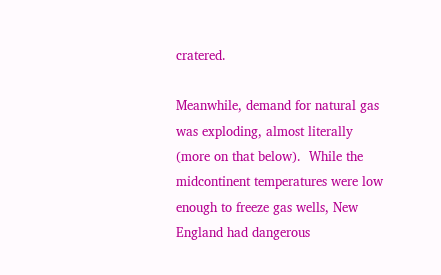cratered.

Meanwhile, demand for natural gas was exploding, almost literally (more on that below).  While the midcontinent temperatures were low enough to freeze gas wells, New England had dangerous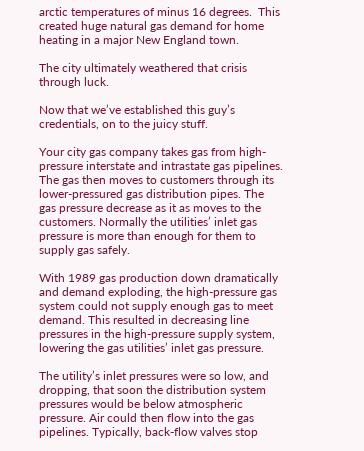arctic temperatures of minus 16 degrees.  This created huge natural gas demand for home heating in a major New England town.

The city ultimately weathered that crisis through luck.

Now that we’ve established this guy’s credentials, on to the juicy stuff.

Your city gas company takes gas from high-pressure interstate and intrastate gas pipelines. The gas then moves to customers through its lower-pressured gas distribution pipes. The gas pressure decrease as it as moves to the customers. Normally the utilities’ inlet gas pressure is more than enough for them to supply gas safely.

With 1989 gas production down dramatically and demand exploding, the high-pressure gas system could not supply enough gas to meet demand. This resulted in decreasing line pressures in the high-pressure supply system, lowering the gas utilities’ inlet gas pressure.

The utility’s inlet pressures were so low, and dropping, that soon the distribution system pressures would be below atmospheric pressure. Air could then flow into the gas pipelines. Typically, back-flow valves stop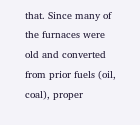that. Since many of the furnaces were old and converted from prior fuels (oil, coal), proper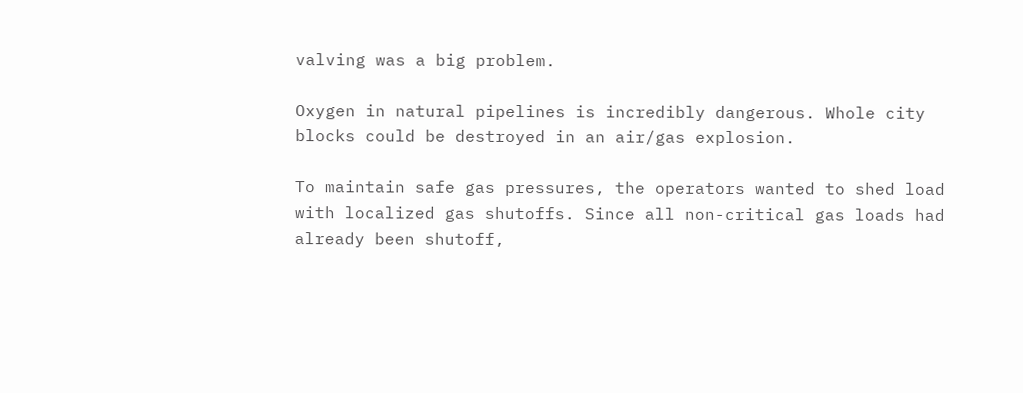valving was a big problem.

Oxygen in natural pipelines is incredibly dangerous. Whole city blocks could be destroyed in an air/gas explosion.

To maintain safe gas pressures, the operators wanted to shed load with localized gas shutoffs. Since all non-critical gas loads had already been shutoff,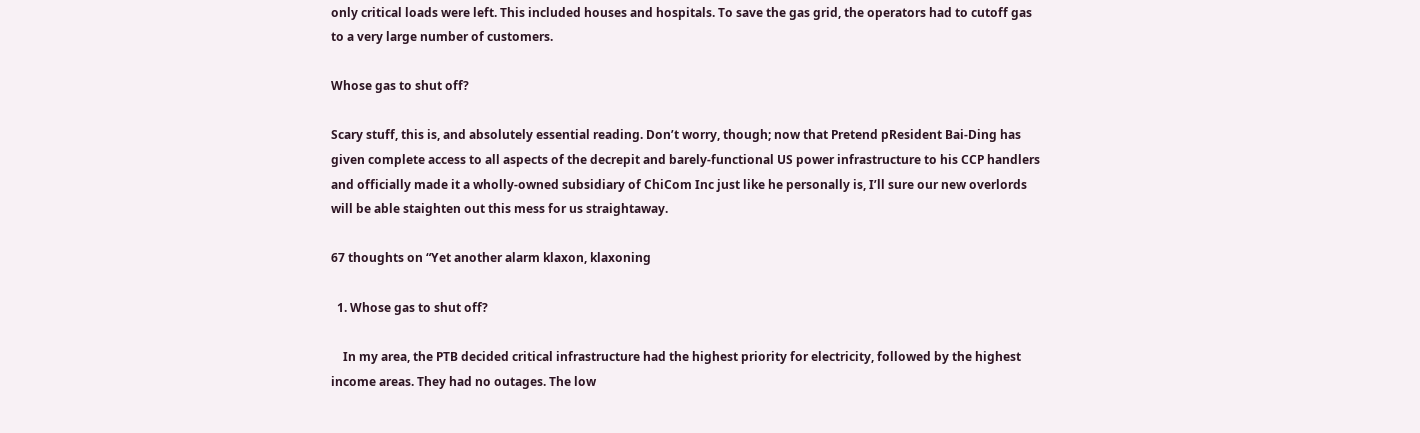only critical loads were left. This included houses and hospitals. To save the gas grid, the operators had to cutoff gas to a very large number of customers.

Whose gas to shut off?

Scary stuff, this is, and absolutely essential reading. Don’t worry, though; now that Pretend pResident Bai-Ding has given complete access to all aspects of the decrepit and barely-functional US power infrastructure to his CCP handlers and officially made it a wholly-owned subsidiary of ChiCom Inc just like he personally is, I’ll sure our new overlords will be able staighten out this mess for us straightaway.

67 thoughts on “Yet another alarm klaxon, klaxoning

  1. Whose gas to shut off?

    In my area, the PTB decided critical infrastructure had the highest priority for electricity, followed by the highest income areas. They had no outages. The low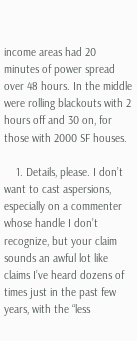income areas had 20 minutes of power spread over 48 hours. In the middle were rolling blackouts with 2 hours off and 30 on, for those with 2000 SF houses.

    1. Details, please. I don’t want to cast aspersions, especially on a commenter whose handle I don’t recognize, but your claim sounds an awful lot like claims I’ve heard dozens of times just in the past few years, with the “less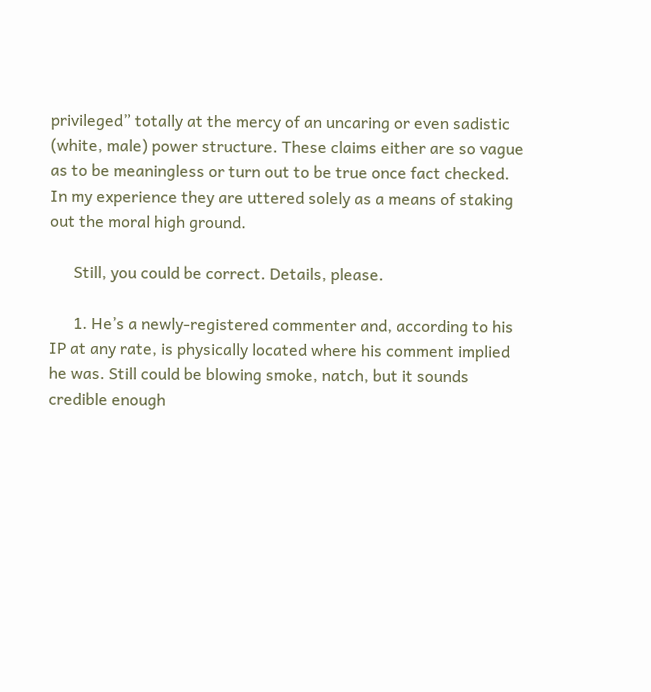privileged” totally at the mercy of an uncaring or even sadistic (white, male) power structure. These claims either are so vague as to be meaningless or turn out to be true once fact checked. In my experience they are uttered solely as a means of staking out the moral high ground.

      Still, you could be correct. Details, please.

      1. He’s a newly-registered commenter and, according to his IP at any rate, is physically located where his comment implied he was. Still could be blowing smoke, natch, but it sounds credible enough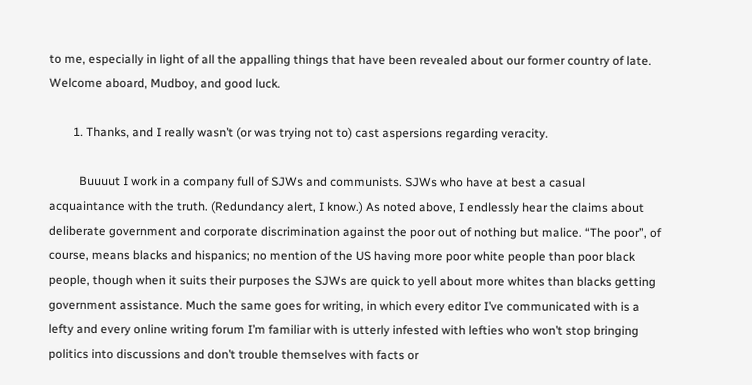to me, especially in light of all the appalling things that have been revealed about our former country of late. Welcome aboard, Mudboy, and good luck.

        1. Thanks, and I really wasn’t (or was trying not to) cast aspersions regarding veracity.

          Buuuut I work in a company full of SJWs and communists. SJWs who have at best a casual acquaintance with the truth. (Redundancy alert, I know.) As noted above, I endlessly hear the claims about deliberate government and corporate discrimination against the poor out of nothing but malice. “The poor”, of course, means blacks and hispanics; no mention of the US having more poor white people than poor black people, though when it suits their purposes the SJWs are quick to yell about more whites than blacks getting government assistance. Much the same goes for writing, in which every editor I’ve communicated with is a lefty and every online writing forum I’m familiar with is utterly infested with lefties who won’t stop bringing politics into discussions and don’t trouble themselves with facts or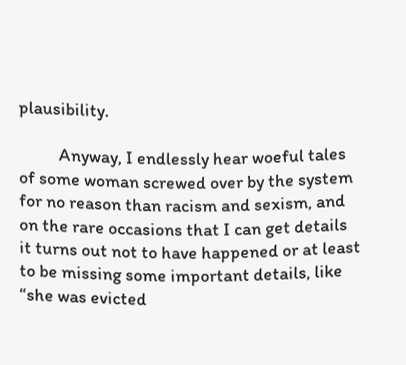plausibility.

          Anyway, I endlessly hear woeful tales of some woman screwed over by the system for no reason than racism and sexism, and on the rare occasions that I can get details it turns out not to have happened or at least to be missing some important details, like “she was evicted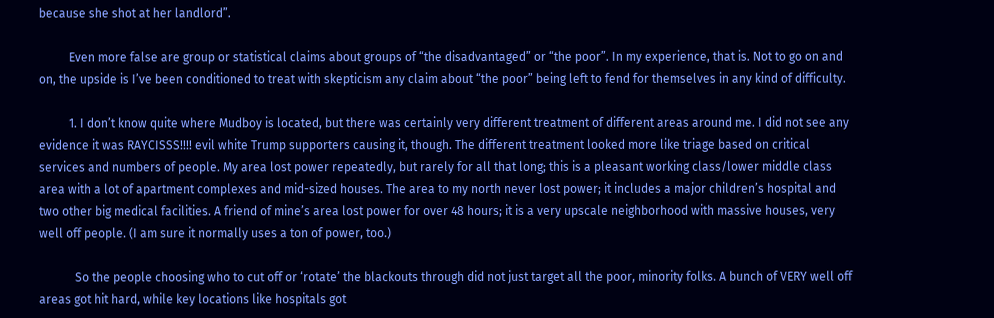because she shot at her landlord”.

          Even more false are group or statistical claims about groups of “the disadvantaged” or “the poor”. In my experience, that is. Not to go on and on, the upside is I’ve been conditioned to treat with skepticism any claim about “the poor” being left to fend for themselves in any kind of difficulty.

          1. I don’t know quite where Mudboy is located, but there was certainly very different treatment of different areas around me. I did not see any evidence it was RAYCISSS!!!! evil white Trump supporters causing it, though. The different treatment looked more like triage based on critical services and numbers of people. My area lost power repeatedly, but rarely for all that long; this is a pleasant working class/lower middle class area with a lot of apartment complexes and mid-sized houses. The area to my north never lost power; it includes a major children’s hospital and two other big medical facilities. A friend of mine’s area lost power for over 48 hours; it is a very upscale neighborhood with massive houses, very well off people. (I am sure it normally uses a ton of power, too.)

            So the people choosing who to cut off or ‘rotate’ the blackouts through did not just target all the poor, minority folks. A bunch of VERY well off areas got hit hard, while key locations like hospitals got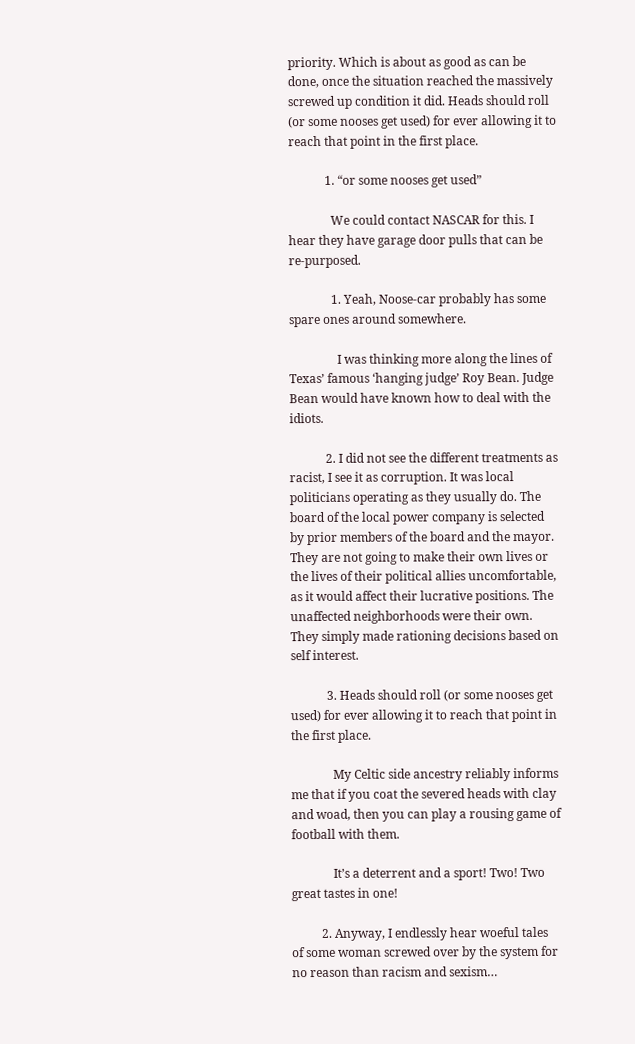priority. Which is about as good as can be done, once the situation reached the massively screwed up condition it did. Heads should roll (or some nooses get used) for ever allowing it to reach that point in the first place.

            1. “or some nooses get used”

              We could contact NASCAR for this. I hear they have garage door pulls that can be re-purposed.

              1. Yeah, Noose-car probably has some spare ones around somewhere.

                I was thinking more along the lines of Texas’ famous ‘hanging judge’ Roy Bean. Judge Bean would have known how to deal with the idiots.

            2. I did not see the different treatments as racist, I see it as corruption. It was local politicians operating as they usually do. The board of the local power company is selected by prior members of the board and the mayor. They are not going to make their own lives or the lives of their political allies uncomfortable, as it would affect their lucrative positions. The unaffected neighborhoods were their own. They simply made rationing decisions based on self interest.

            3. Heads should roll (or some nooses get used) for ever allowing it to reach that point in the first place.

              My Celtic side ancestry reliably informs me that if you coat the severed heads with clay and woad, then you can play a rousing game of football with them.

              It’s a deterrent and a sport! Two! Two great tastes in one!

          2. Anyway, I endlessly hear woeful tales of some woman screwed over by the system for no reason than racism and sexism…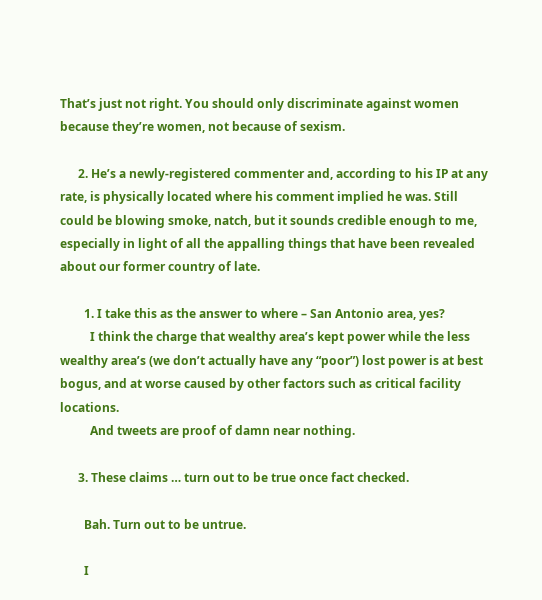That’s just not right. You should only discriminate against women because they’re women, not because of sexism.

      2. He’s a newly-registered commenter and, according to his IP at any rate, is physically located where his comment implied he was. Still could be blowing smoke, natch, but it sounds credible enough to me, especially in light of all the appalling things that have been revealed about our former country of late.

        1. I take this as the answer to where – San Antonio area, yes?
          I think the charge that wealthy area’s kept power while the less wealthy area’s (we don’t actually have any “poor”) lost power is at best bogus, and at worse caused by other factors such as critical facility locations.
          And tweets are proof of damn near nothing.

      3. These claims … turn out to be true once fact checked.

        Bah. Turn out to be untrue.

        I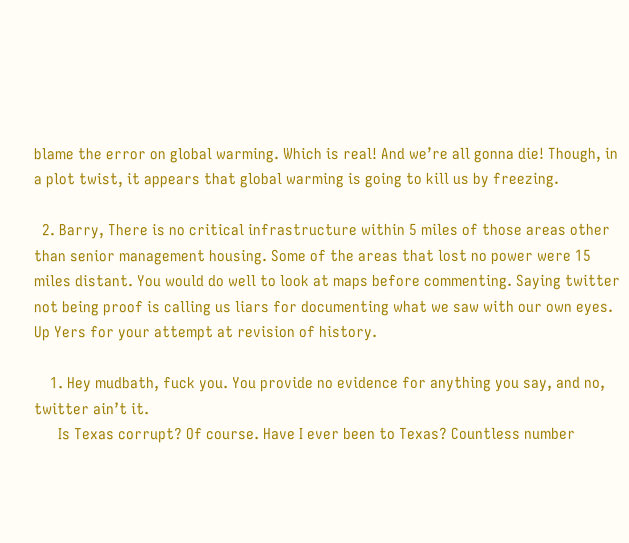blame the error on global warming. Which is real! And we’re all gonna die! Though, in a plot twist, it appears that global warming is going to kill us by freezing.

  2. Barry, There is no critical infrastructure within 5 miles of those areas other than senior management housing. Some of the areas that lost no power were 15 miles distant. You would do well to look at maps before commenting. Saying twitter not being proof is calling us liars for documenting what we saw with our own eyes. Up Yers for your attempt at revision of history.

    1. Hey mudbath, fuck you. You provide no evidence for anything you say, and no, twitter ain’t it.
      Is Texas corrupt? Of course. Have I ever been to Texas? Countless number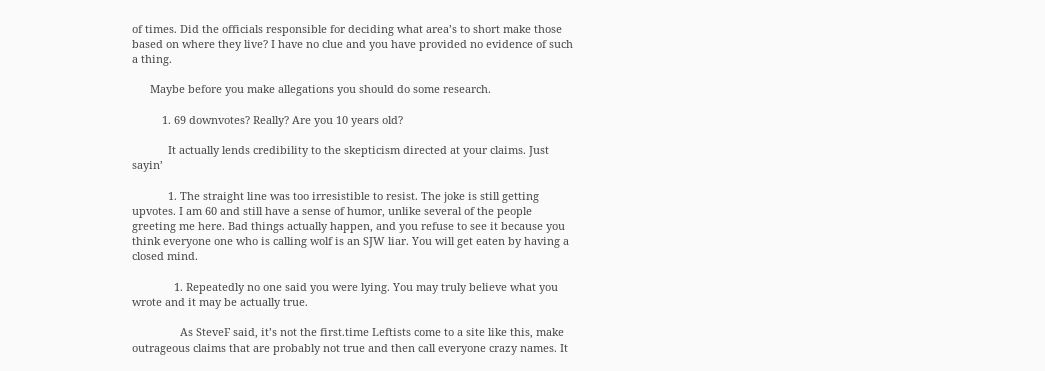of times. Did the officials responsible for deciding what area’s to short make those based on where they live? I have no clue and you have provided no evidence of such a thing.

      Maybe before you make allegations you should do some research.

          1. 69 downvotes? Really? Are you 10 years old?

            It actually lends credibility to the skepticism directed at your claims. Just sayin’

            1. The straight line was too irresistible to resist. The joke is still getting upvotes. I am 60 and still have a sense of humor, unlike several of the people greeting me here. Bad things actually happen, and you refuse to see it because you think everyone one who is calling wolf is an SJW liar. You will get eaten by having a closed mind.

              1. Repeatedly no one said you were lying. You may truly believe what you wrote and it may be actually true.

                As SteveF said, it’s not the first.time Leftists come to a site like this, make outrageous claims that are probably not true and then call everyone crazy names. It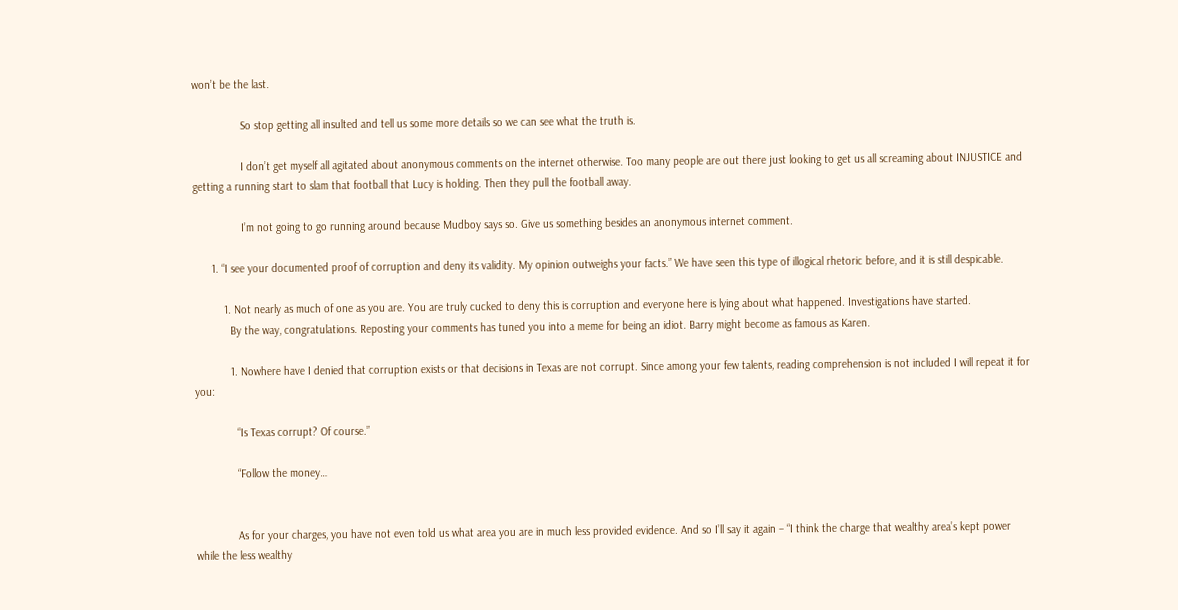won’t be the last.

                So stop getting all insulted and tell us some more details so we can see what the truth is.

                I don’t get myself all agitated about anonymous comments on the internet otherwise. Too many people are out there just looking to get us all screaming about INJUSTICE and getting a running start to slam that football that Lucy is holding. Then they pull the football away.

                I’m not going to go running around because Mudboy says so. Give us something besides an anonymous internet comment.

      1. “I see your documented proof of corruption and deny its validity. My opinion outweighs your facts.” We have seen this type of illogical rhetoric before, and it is still despicable.

          1. Not nearly as much of one as you are. You are truly cucked to deny this is corruption and everyone here is lying about what happened. Investigations have started.
            By the way, congratulations. Reposting your comments has tuned you into a meme for being an idiot. Barry might become as famous as Karen.

            1. Nowhere have I denied that corruption exists or that decisions in Texas are not corrupt. Since among your few talents, reading comprehension is not included I will repeat it for you:

              “Is Texas corrupt? Of course.”

              “Follow the money…


              As for your charges, you have not even told us what area you are in much less provided evidence. And so I’ll say it again – “I think the charge that wealthy area’s kept power while the less wealthy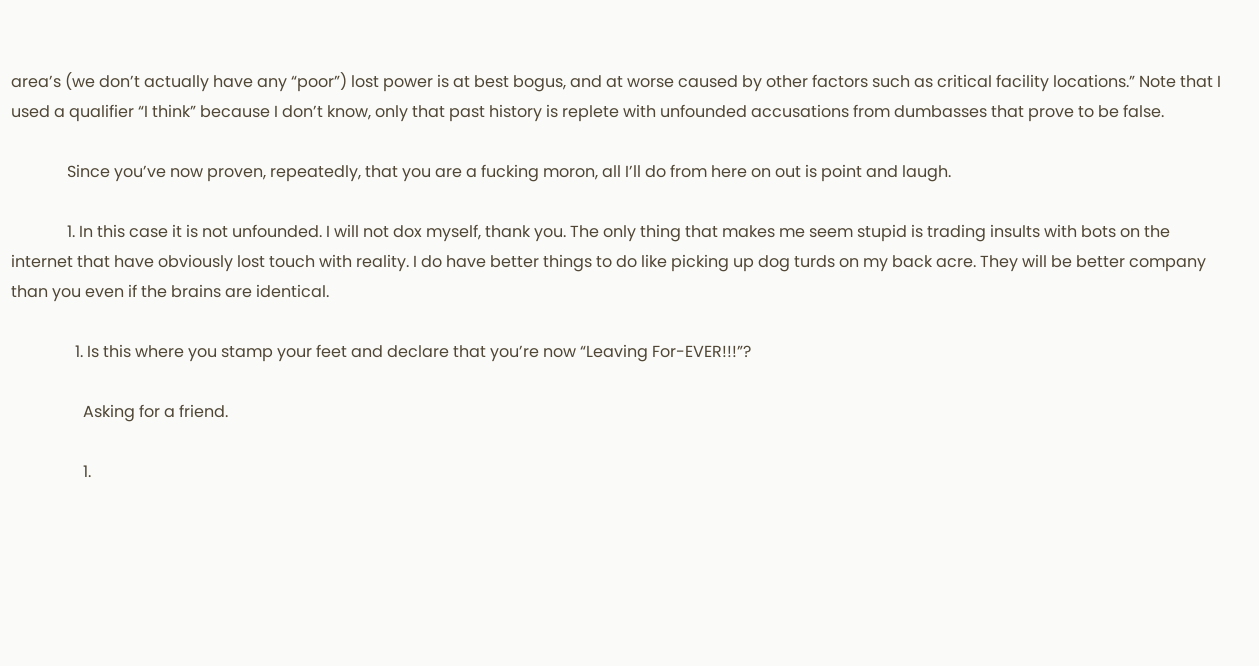area’s (we don’t actually have any “poor”) lost power is at best bogus, and at worse caused by other factors such as critical facility locations.” Note that I used a qualifier “I think” because I don’t know, only that past history is replete with unfounded accusations from dumbasses that prove to be false.

              Since you’ve now proven, repeatedly, that you are a fucking moron, all I’ll do from here on out is point and laugh.

              1. In this case it is not unfounded. I will not dox myself, thank you. The only thing that makes me seem stupid is trading insults with bots on the internet that have obviously lost touch with reality. I do have better things to do like picking up dog turds on my back acre. They will be better company than you even if the brains are identical.

                1. Is this where you stamp your feet and declare that you’re now “Leaving For-EVER!!!”?

                  Asking for a friend.

                  1.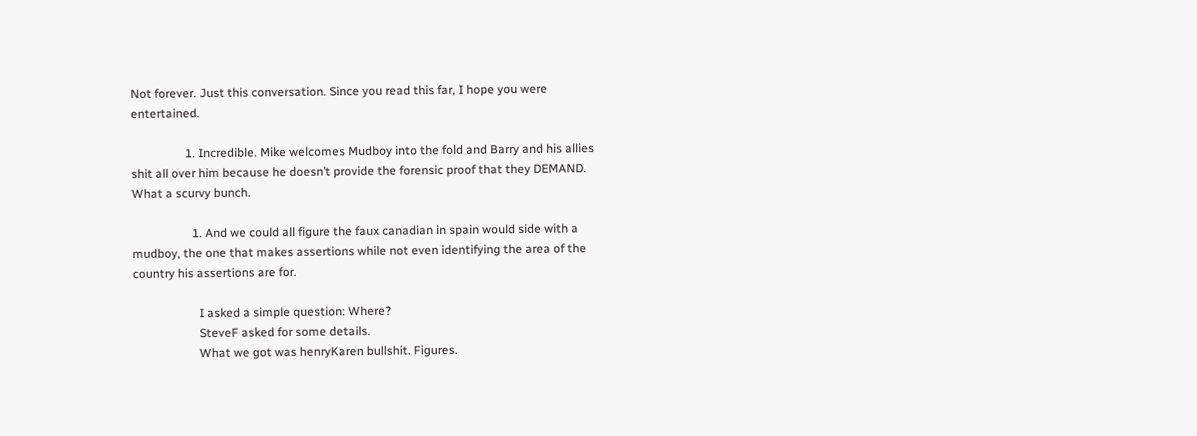Not forever. Just this conversation. Since you read this far, I hope you were entertained.

                  1. Incredible. Mike welcomes Mudboy into the fold and Barry and his allies shit all over him because he doesn’t provide the forensic proof that they DEMAND. What a scurvy bunch.

                    1. And we could all figure the faux canadian in spain would side with a mudboy, the one that makes assertions while not even identifying the area of the country his assertions are for.

                      I asked a simple question: Where?
                      SteveF asked for some details.
                      What we got was henryKaren bullshit. Figures.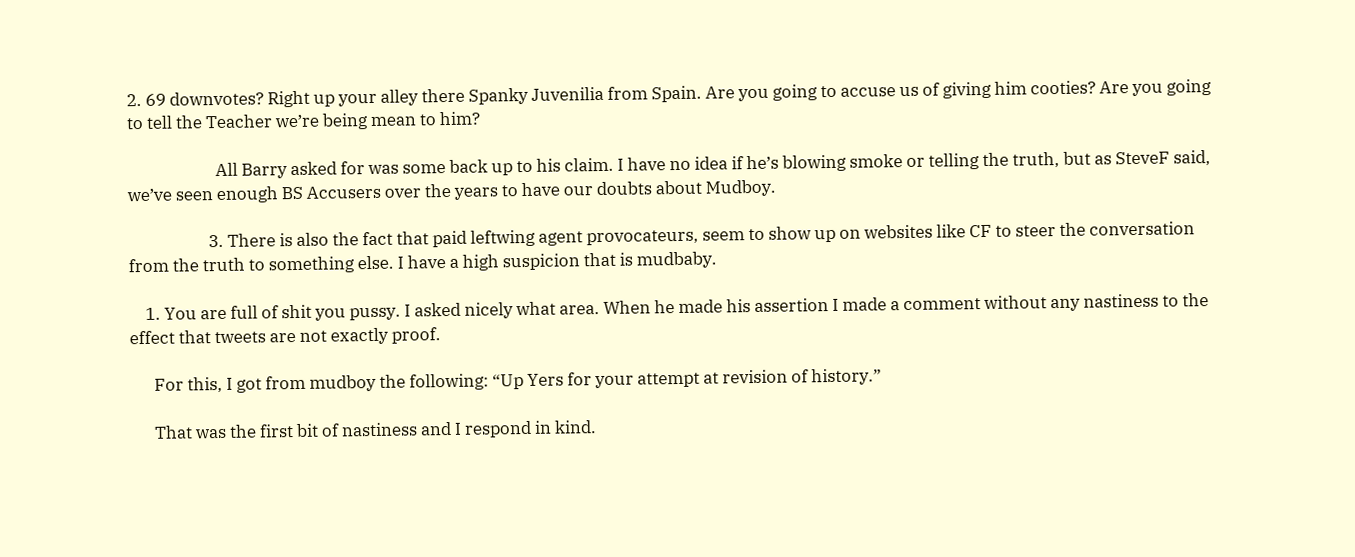2. 69 downvotes? Right up your alley there Spanky Juvenilia from Spain. Are you going to accuse us of giving him cooties? Are you going to tell the Teacher we’re being mean to him?

                      All Barry asked for was some back up to his claim. I have no idea if he’s blowing smoke or telling the truth, but as SteveF said, we’ve seen enough BS Accusers over the years to have our doubts about Mudboy.

                    3. There is also the fact that paid leftwing agent provocateurs, seem to show up on websites like CF to steer the conversation from the truth to something else. I have a high suspicion that is mudbaby.

    1. You are full of shit you pussy. I asked nicely what area. When he made his assertion I made a comment without any nastiness to the effect that tweets are not exactly proof.

      For this, I got from mudboy the following: “Up Yers for your attempt at revision of history.”

      That was the first bit of nastiness and I respond in kind.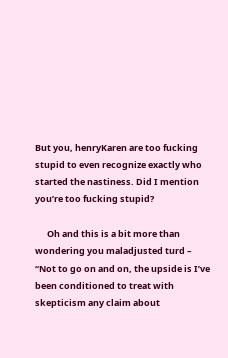But you, henryKaren are too fucking stupid to even recognize exactly who started the nastiness. Did I mention you’re too fucking stupid?

      Oh and this is a bit more than wondering you maladjusted turd – “Not to go on and on, the upside is I’ve been conditioned to treat with skepticism any claim about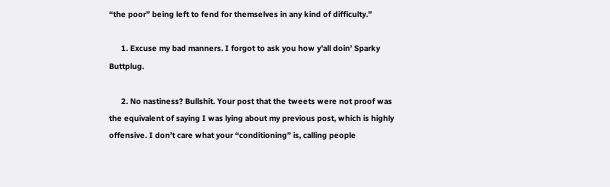“the poor” being left to fend for themselves in any kind of difficulty.”

      1. Excuse my bad manners. I forgot to ask you how y’all doin’ Sparky Buttplug.

      2. No nastiness? Bullshit. Your post that the tweets were not proof was the equivalent of saying I was lying about my previous post, which is highly offensive. I don’t care what your “conditioning” is, calling people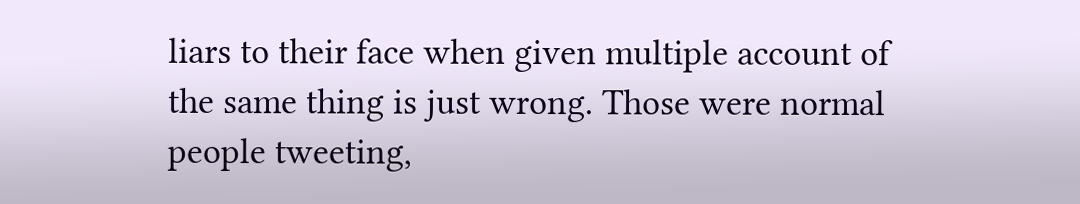liars to their face when given multiple account of the same thing is just wrong. Those were normal people tweeting,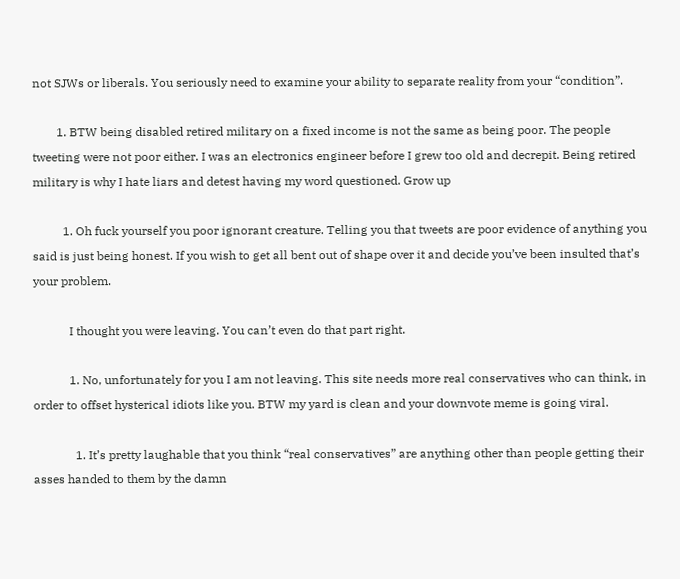not SJWs or liberals. You seriously need to examine your ability to separate reality from your “condition”.

        1. BTW being disabled retired military on a fixed income is not the same as being poor. The people tweeting were not poor either. I was an electronics engineer before I grew too old and decrepit. Being retired military is why I hate liars and detest having my word questioned. Grow up

          1. Oh fuck yourself you poor ignorant creature. Telling you that tweets are poor evidence of anything you said is just being honest. If you wish to get all bent out of shape over it and decide you’ve been insulted that’s your problem.

            I thought you were leaving. You can’t even do that part right.

            1. No, unfortunately for you I am not leaving. This site needs more real conservatives who can think, in order to offset hysterical idiots like you. BTW my yard is clean and your downvote meme is going viral.

              1. It’s pretty laughable that you think “real conservatives” are anything other than people getting their asses handed to them by the damn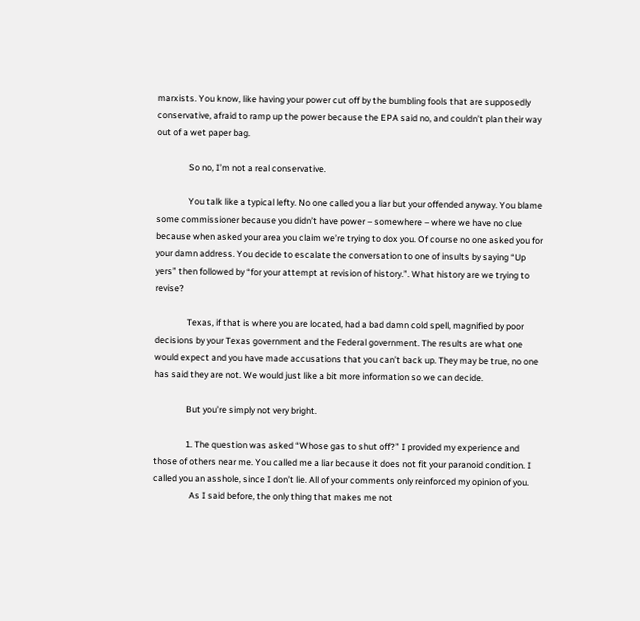marxists. You know, like having your power cut off by the bumbling fools that are supposedly conservative, afraid to ramp up the power because the EPA said no, and couldn’t plan their way out of a wet paper bag.

                So no, I’m not a real conservative.

                You talk like a typical lefty. No one called you a liar but your offended anyway. You blame some commissioner because you didn’t have power – somewhere – where we have no clue because when asked your area you claim we’re trying to dox you. Of course no one asked you for your damn address. You decide to escalate the conversation to one of insults by saying “Up yers” then followed by “for your attempt at revision of history.”. What history are we trying to revise?

                Texas, if that is where you are located, had a bad damn cold spell, magnified by poor decisions by your Texas government and the Federal government. The results are what one would expect and you have made accusations that you can’t back up. They may be true, no one has said they are not. We would just like a bit more information so we can decide.

                But you’re simply not very bright.

                1. The question was asked “Whose gas to shut off?” I provided my experience and those of others near me. You called me a liar because it does not fit your paranoid condition. I called you an asshole, since I don’t lie. All of your comments only reinforced my opinion of you.
                  As I said before, the only thing that makes me not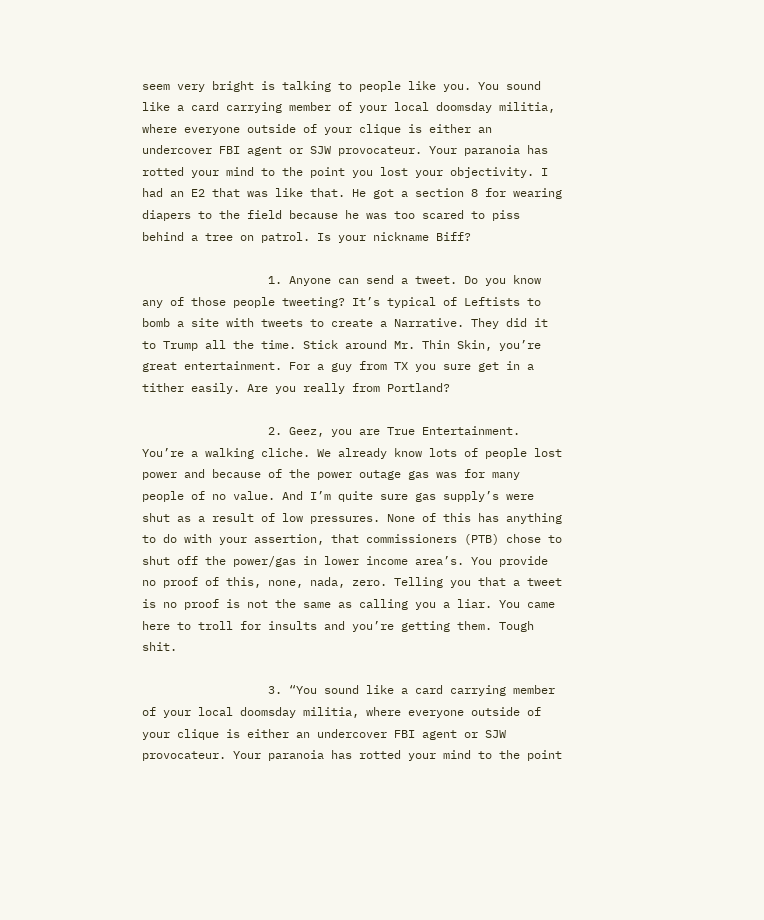seem very bright is talking to people like you. You sound like a card carrying member of your local doomsday militia, where everyone outside of your clique is either an undercover FBI agent or SJW provocateur. Your paranoia has rotted your mind to the point you lost your objectivity. I had an E2 that was like that. He got a section 8 for wearing diapers to the field because he was too scared to piss behind a tree on patrol. Is your nickname Biff?

                  1. Anyone can send a tweet. Do you know any of those people tweeting? It’s typical of Leftists to bomb a site with tweets to create a Narrative. They did it to Trump all the time. Stick around Mr. Thin Skin, you’re great entertainment. For a guy from TX you sure get in a tither easily. Are you really from Portland?

                  2. Geez, you are True Entertainment. You’re a walking cliche. We already know lots of people lost power and because of the power outage gas was for many people of no value. And I’m quite sure gas supply’s were shut as a result of low pressures. None of this has anything to do with your assertion, that commissioners (PTB) chose to shut off the power/gas in lower income area’s. You provide no proof of this, none, nada, zero. Telling you that a tweet is no proof is not the same as calling you a liar. You came here to troll for insults and you’re getting them. Tough shit.

                  3. “You sound like a card carrying member of your local doomsday militia, where everyone outside of your clique is either an undercover FBI agent or SJW provocateur. Your paranoia has rotted your mind to the point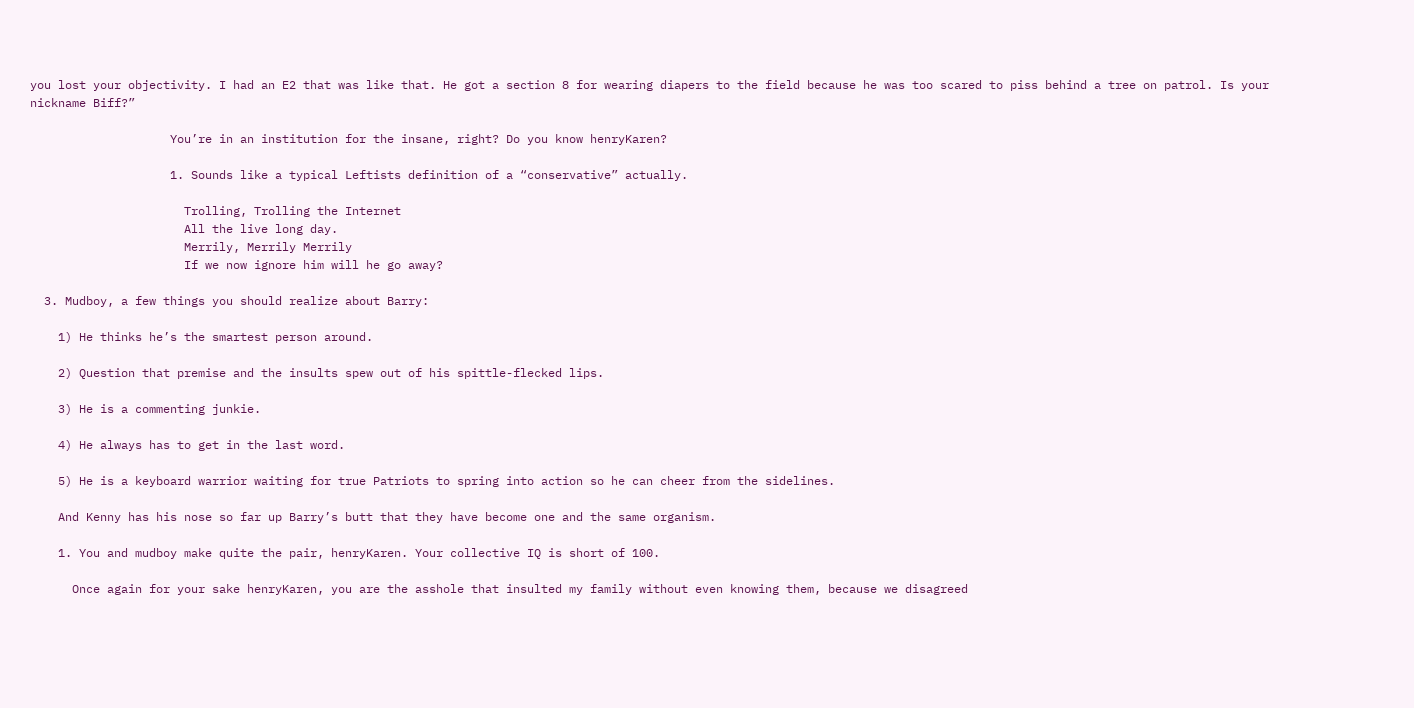you lost your objectivity. I had an E2 that was like that. He got a section 8 for wearing diapers to the field because he was too scared to piss behind a tree on patrol. Is your nickname Biff?”

                    You’re in an institution for the insane, right? Do you know henryKaren?

                    1. Sounds like a typical Leftists definition of a “conservative” actually.

                      Trolling, Trolling the Internet
                      All the live long day.
                      Merrily, Merrily Merrily
                      If we now ignore him will he go away?

  3. Mudboy, a few things you should realize about Barry:

    1) He thinks he’s the smartest person around.

    2) Question that premise and the insults spew out of his spittle-flecked lips.

    3) He is a commenting junkie.

    4) He always has to get in the last word.

    5) He is a keyboard warrior waiting for true Patriots to spring into action so he can cheer from the sidelines.

    And Kenny has his nose so far up Barry’s butt that they have become one and the same organism.

    1. You and mudboy make quite the pair, henryKaren. Your collective IQ is short of 100.

      Once again for your sake henryKaren, you are the asshole that insulted my family without even knowing them, because we disagreed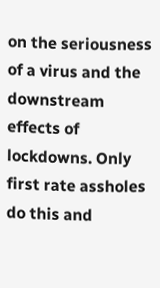on the seriousness of a virus and the downstream effects of lockdowns. Only first rate assholes do this and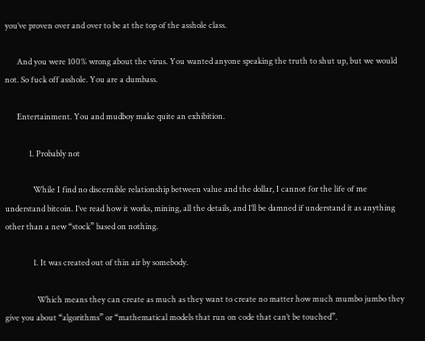you’ve proven over and over to be at the top of the asshole class.

      And you were 100% wrong about the virus. You wanted anyone speaking the truth to shut up, but we would not. So fuck off asshole. You are a dumbass.

      Entertainment. You and mudboy make quite an exhibition.

            1. Probably not

              While I find no discernible relationship between value and the dollar, I cannot for the life of me understand bitcoin. I’ve read how it works, mining, all the details, and I’ll be damned if understand it as anything other than a new “stock” based on nothing.

              1. It was created out of thin air by somebody.

                Which means they can create as much as they want to create no matter how much mumbo jumbo they give you about “algorithms” or “mathematical models that run on code that can’t be touched”.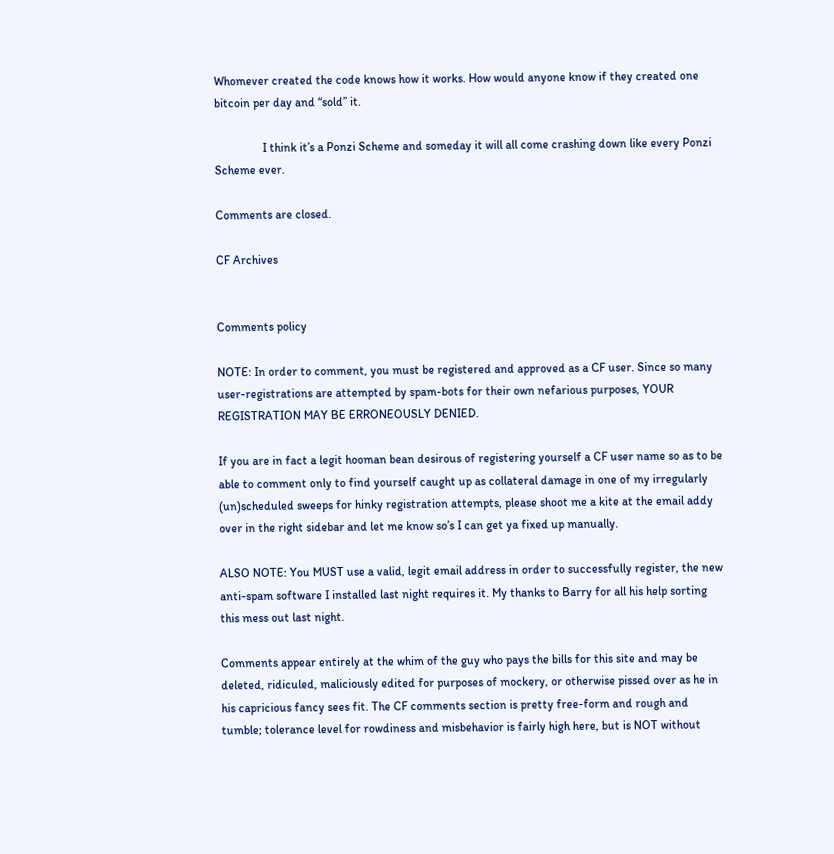Whomever created the code knows how it works. How would anyone know if they created one bitcoin per day and “sold” it.

                I think it’s a Ponzi Scheme and someday it will all come crashing down like every Ponzi Scheme ever.

Comments are closed.

CF Archives


Comments policy

NOTE: In order to comment, you must be registered and approved as a CF user. Since so many user-registrations are attempted by spam-bots for their own nefarious purposes, YOUR REGISTRATION MAY BE ERRONEOUSLY DENIED.

If you are in fact a legit hooman bean desirous of registering yourself a CF user name so as to be able to comment only to find yourself caught up as collateral damage in one of my irregularly (un)scheduled sweeps for hinky registration attempts, please shoot me a kite at the email addy over in the right sidebar and let me know so’s I can get ya fixed up manually.

ALSO NOTE: You MUST use a valid, legit email address in order to successfully register, the new anti-spam software I installed last night requires it. My thanks to Barry for all his help sorting this mess out last night.

Comments appear entirely at the whim of the guy who pays the bills for this site and may be deleted, ridiculed, maliciously edited for purposes of mockery, or otherwise pissed over as he in his capricious fancy sees fit. The CF comments section is pretty free-form and rough and tumble; tolerance level for rowdiness and misbehavior is fairly high here, but is NOT without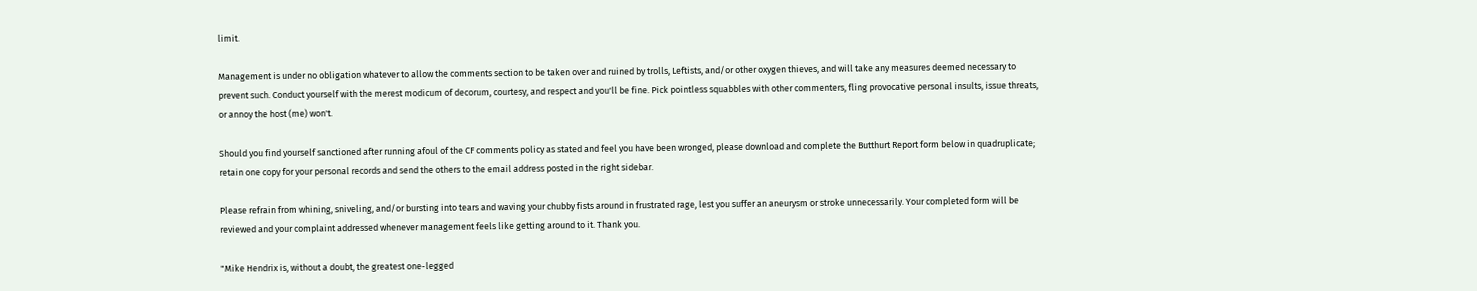limit.

Management is under no obligation whatever to allow the comments section to be taken over and ruined by trolls, Leftists, and/or other oxygen thieves, and will take any measures deemed necessary to prevent such. Conduct yourself with the merest modicum of decorum, courtesy, and respect and you'll be fine. Pick pointless squabbles with other commenters, fling provocative personal insults, issue threats, or annoy the host (me) won't.

Should you find yourself sanctioned after running afoul of the CF comments policy as stated and feel you have been wronged, please download and complete the Butthurt Report form below in quadruplicate; retain one copy for your personal records and send the others to the email address posted in the right sidebar.

Please refrain from whining, sniveling, and/or bursting into tears and waving your chubby fists around in frustrated rage, lest you suffer an aneurysm or stroke unnecessarily. Your completed form will be reviewed and your complaint addressed whenever management feels like getting around to it. Thank you.

"Mike Hendrix is, without a doubt, the greatest one-legged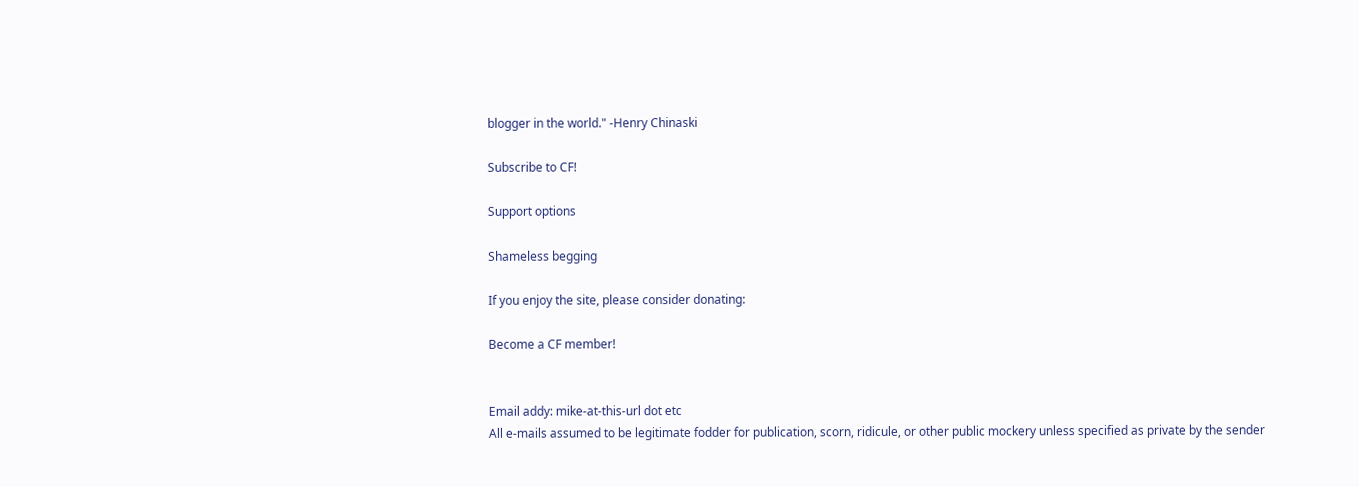blogger in the world." ‐Henry Chinaski

Subscribe to CF!

Support options

Shameless begging

If you enjoy the site, please consider donating:

Become a CF member!


Email addy: mike-at-this-url dot etc
All e-mails assumed to be legitimate fodder for publication, scorn, ridicule, or other public mockery unless specified as private by the sender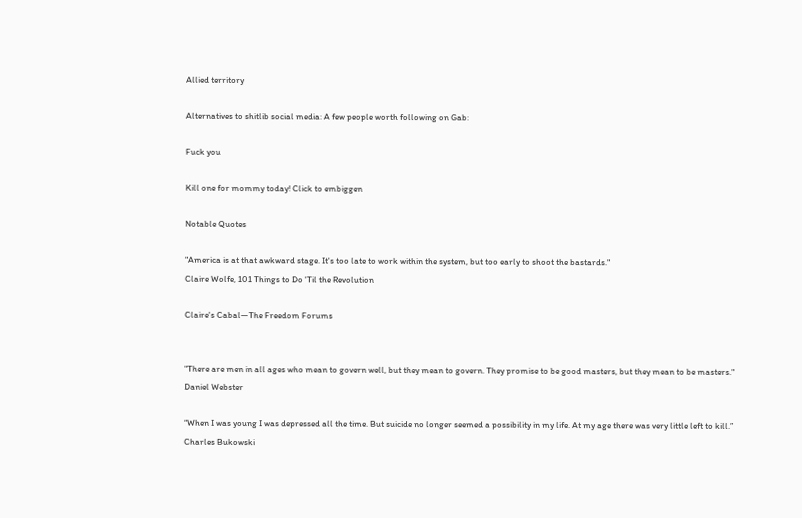Allied territory

Alternatives to shitlib social media: A few people worth following on Gab:

Fuck you

Kill one for mommy today! Click to embiggen

Notable Quotes

"America is at that awkward stage. It's too late to work within the system, but too early to shoot the bastards."
Claire Wolfe, 101 Things to Do 'Til the Revolution

Claire's Cabal—The Freedom Forums


"There are men in all ages who mean to govern well, but they mean to govern. They promise to be good masters, but they mean to be masters."
Daniel Webster

“When I was young I was depressed all the time. But suicide no longer seemed a possibility in my life. At my age there was very little left to kill.”
Charles Bukowski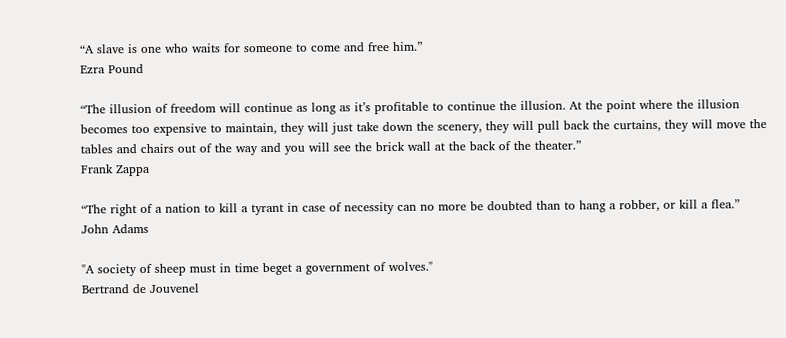“A slave is one who waits for someone to come and free him.”
Ezra Pound

“The illusion of freedom will continue as long as it’s profitable to continue the illusion. At the point where the illusion becomes too expensive to maintain, they will just take down the scenery, they will pull back the curtains, they will move the tables and chairs out of the way and you will see the brick wall at the back of the theater.”
Frank Zappa

“The right of a nation to kill a tyrant in case of necessity can no more be doubted than to hang a robber, or kill a flea.”
John Adams

"A society of sheep must in time beget a government of wolves."
Bertrand de Jouvenel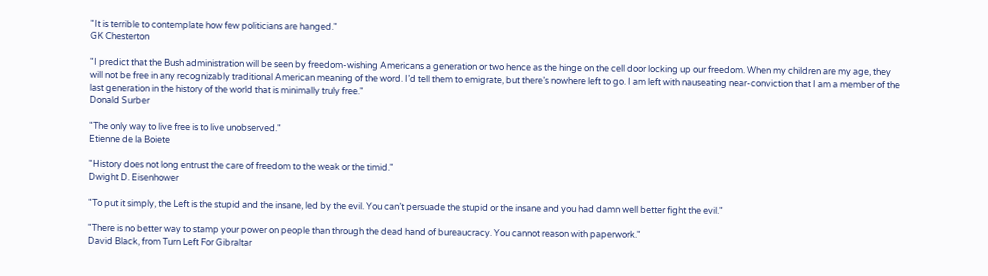"It is terrible to contemplate how few politicians are hanged."
GK Chesterton

"I predict that the Bush administration will be seen by freedom-wishing Americans a generation or two hence as the hinge on the cell door locking up our freedom. When my children are my age, they will not be free in any recognizably traditional American meaning of the word. I’d tell them to emigrate, but there’s nowhere left to go. I am left with nauseating near-conviction that I am a member of the last generation in the history of the world that is minimally truly free."
Donald Surber

"The only way to live free is to live unobserved."
Etienne de la Boiete

"History does not long entrust the care of freedom to the weak or the timid."
Dwight D. Eisenhower

"To put it simply, the Left is the stupid and the insane, led by the evil. You can’t persuade the stupid or the insane and you had damn well better fight the evil."

"There is no better way to stamp your power on people than through the dead hand of bureaucracy. You cannot reason with paperwork."
David Black, from Turn Left For Gibraltar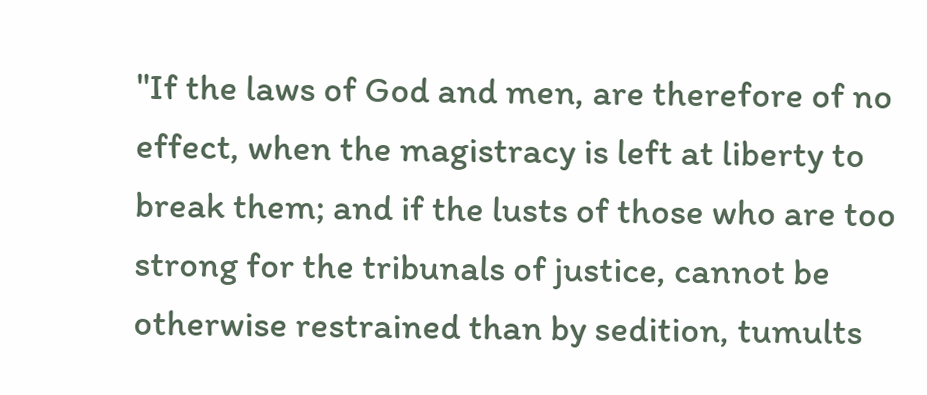"If the laws of God and men, are therefore of no effect, when the magistracy is left at liberty to break them; and if the lusts of those who are too strong for the tribunals of justice, cannot be otherwise restrained than by sedition, tumults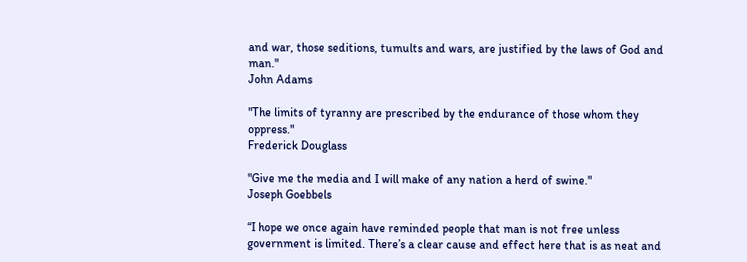and war, those seditions, tumults and wars, are justified by the laws of God and man."
John Adams

"The limits of tyranny are prescribed by the endurance of those whom they oppress."
Frederick Douglass

"Give me the media and I will make of any nation a herd of swine."
Joseph Goebbels

“I hope we once again have reminded people that man is not free unless government is limited. There’s a clear cause and effect here that is as neat and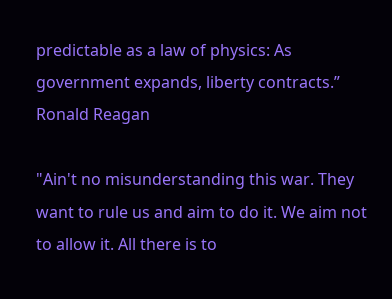predictable as a law of physics: As government expands, liberty contracts.”
Ronald Reagan

"Ain't no misunderstanding this war. They want to rule us and aim to do it. We aim not to allow it. All there is to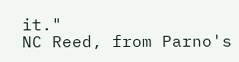it."
NC Reed, from Parno's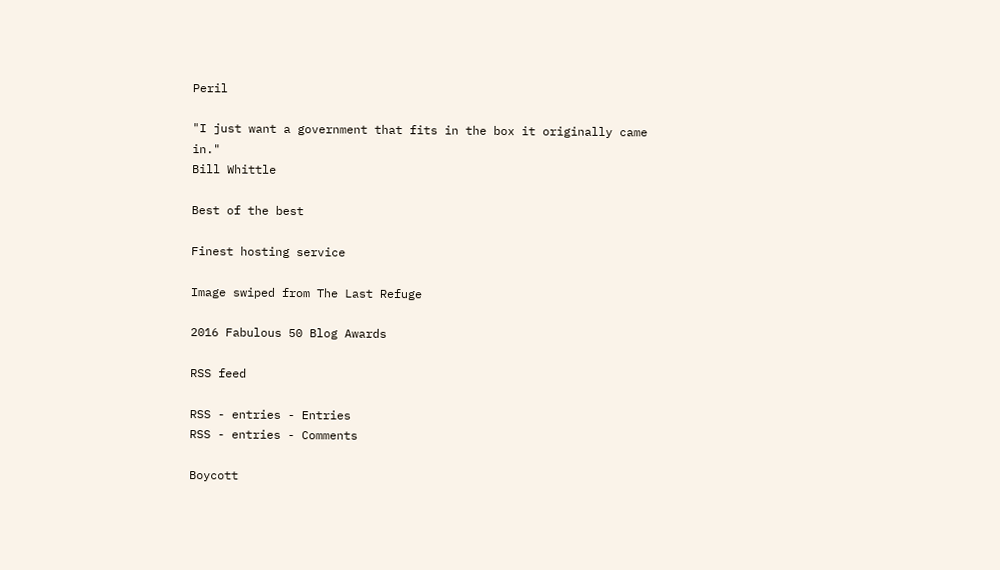Peril

"I just want a government that fits in the box it originally came in."
Bill Whittle

Best of the best

Finest hosting service

Image swiped from The Last Refuge

2016 Fabulous 50 Blog Awards

RSS feed

RSS - entries - Entries
RSS - entries - Comments

Boycott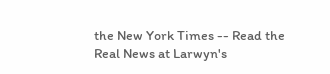the New York Times -- Read the Real News at Larwyn's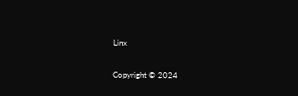Linx

Copyright © 2024